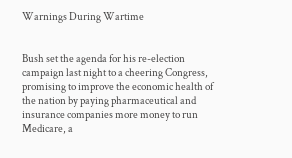Warnings During Wartime


Bush set the agenda for his re-election campaign last night to a cheering Congress, promising to improve the economic health of the nation by paying pharmaceutical and insurance companies more money to run Medicare, a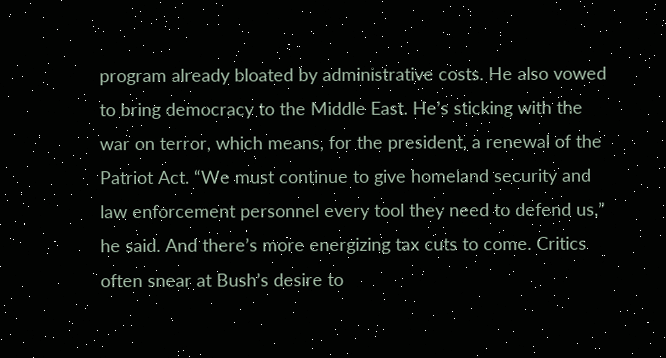program already bloated by administrative costs. He also vowed to bring democracy to the Middle East. He’s sticking with the war on terror, which means, for the president, a renewal of the Patriot Act. “We must continue to give homeland security and law enforcement personnel every tool they need to defend us,” he said. And there’s more energizing tax cuts to come. Critics often snear at Bush’s desire to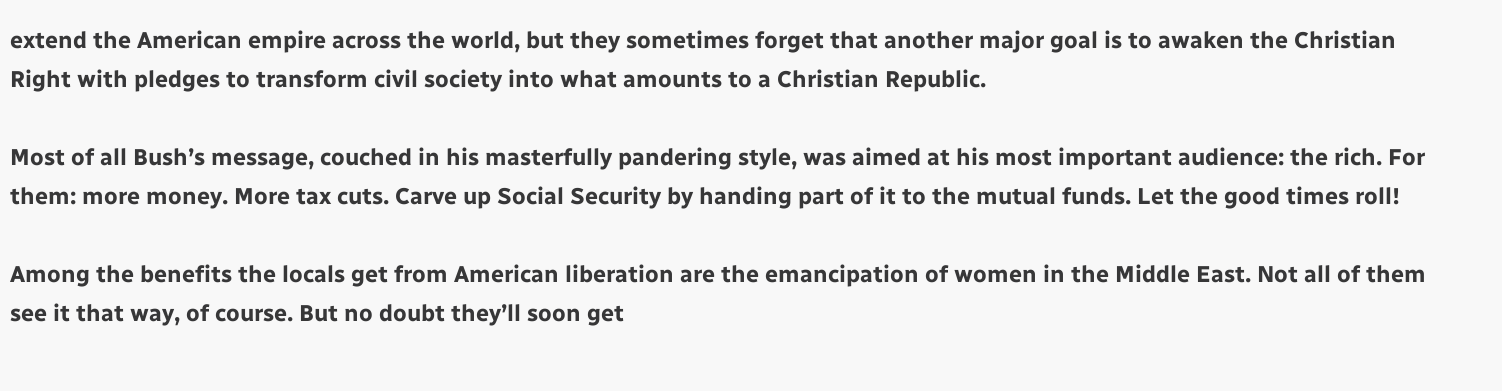extend the American empire across the world, but they sometimes forget that another major goal is to awaken the Christian Right with pledges to transform civil society into what amounts to a Christian Republic.

Most of all Bush’s message, couched in his masterfully pandering style, was aimed at his most important audience: the rich. For them: more money. More tax cuts. Carve up Social Security by handing part of it to the mutual funds. Let the good times roll!

Among the benefits the locals get from American liberation are the emancipation of women in the Middle East. Not all of them see it that way, of course. But no doubt they’ll soon get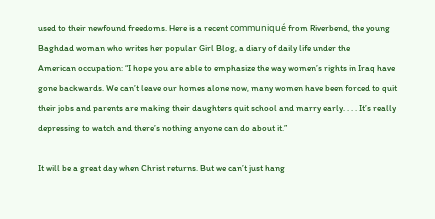used to their newfound freedoms. Here is a recent communiqué from Riverbend, the young Baghdad woman who writes her popular Girl Blog, a diary of daily life under the
American occupation: “I hope you are able to emphasize the way women’s rights in Iraq have gone backwards. We can’t leave our homes alone now, many women have been forced to quit their jobs and parents are making their daughters quit school and marry early. . . . It’s really depressing to watch and there’s nothing anyone can do about it.”

It will be a great day when Christ returns. But we can’t just hang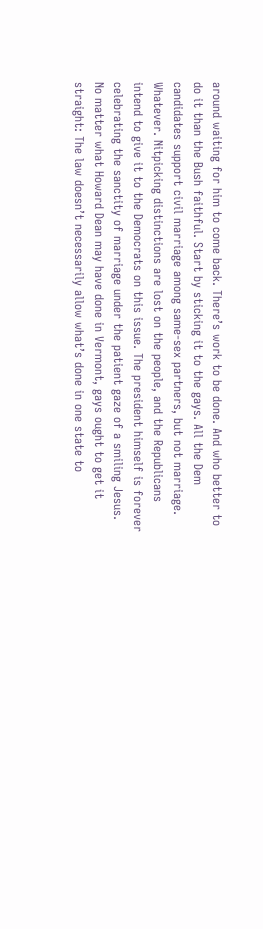around waiting for him to come back. There’s work to be done. And who better to do it than the Bush faithful. Start by sticking it to the gays. All the Dem candidates support civil marriage among same-sex partners, but not marriage. Whatever. Nitpicking distinctions are lost on the people, and the Republicans intend to give it to the Democrats on this issue. The president himself is forever celebrating the sanctity of marriage under the patient gaze of a smiling Jesus. No matter what Howard Dean may have done in Vermont, gays ought to get it straight: The law doesn’t necessarily allow what’s done in one state to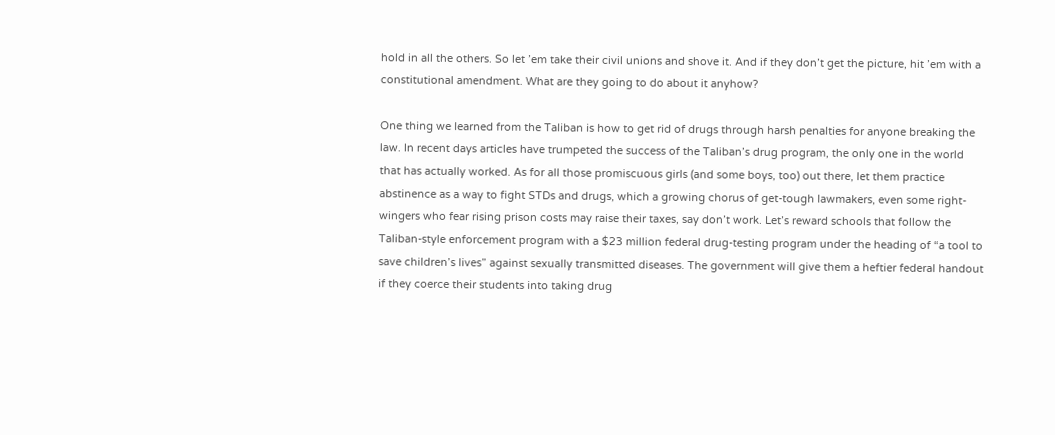hold in all the others. So let ’em take their civil unions and shove it. And if they don’t get the picture, hit ’em with a constitutional amendment. What are they going to do about it anyhow?

One thing we learned from the Taliban is how to get rid of drugs through harsh penalties for anyone breaking the law. In recent days articles have trumpeted the success of the Taliban’s drug program, the only one in the world that has actually worked. As for all those promiscuous girls (and some boys, too) out there, let them practice abstinence as a way to fight STDs and drugs, which a growing chorus of get-tough lawmakers, even some right-wingers who fear rising prison costs may raise their taxes, say don’t work. Let’s reward schools that follow the Taliban-style enforcement program with a $23 million federal drug-testing program under the heading of “a tool to save children’s lives” against sexually transmitted diseases. The government will give them a heftier federal handout if they coerce their students into taking drug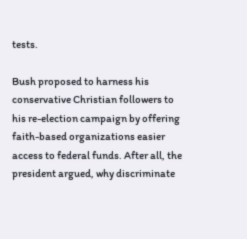tests.

Bush proposed to harness his conservative Christian followers to his re-election campaign by offering faith-based organizations easier access to federal funds. After all, the president argued, why discriminate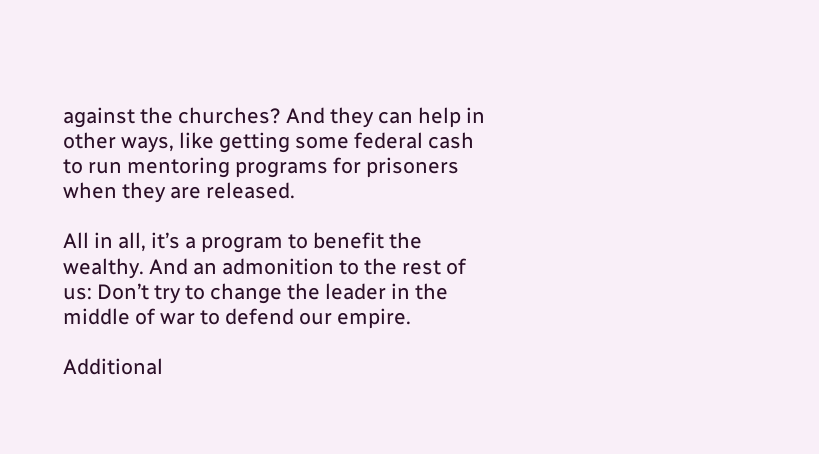against the churches? And they can help in other ways, like getting some federal cash to run mentoring programs for prisoners when they are released.

All in all, it’s a program to benefit the wealthy. And an admonition to the rest of us: Don’t try to change the leader in the middle of war to defend our empire.

Additional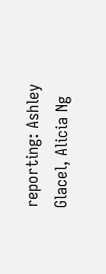reporting: Ashley Glacel, Alicia Ng